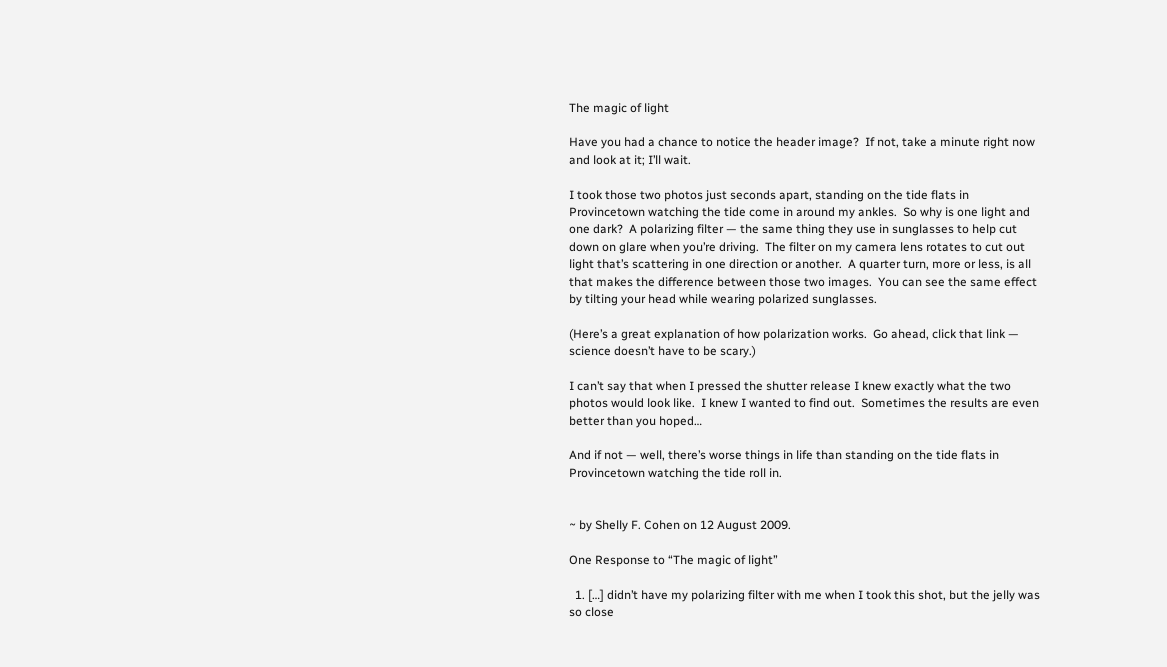The magic of light

Have you had a chance to notice the header image?  If not, take a minute right now and look at it; I’ll wait.

I took those two photos just seconds apart, standing on the tide flats in Provincetown watching the tide come in around my ankles.  So why is one light and one dark?  A polarizing filter — the same thing they use in sunglasses to help cut down on glare when you’re driving.  The filter on my camera lens rotates to cut out light that’s scattering in one direction or another.  A quarter turn, more or less, is all that makes the difference between those two images.  You can see the same effect by tilting your head while wearing polarized sunglasses.

(Here’s a great explanation of how polarization works.  Go ahead, click that link — science doesn’t have to be scary.)

I can’t say that when I pressed the shutter release I knew exactly what the two photos would look like.  I knew I wanted to find out.  Sometimes the results are even better than you hoped…

And if not — well, there’s worse things in life than standing on the tide flats in Provincetown watching the tide roll in.


~ by Shelly F. Cohen on 12 August 2009.

One Response to “The magic of light”

  1. […] didn’t have my polarizing filter with me when I took this shot, but the jelly was so close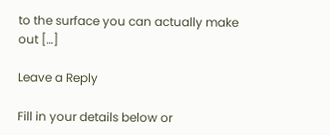to the surface you can actually make out […]

Leave a Reply

Fill in your details below or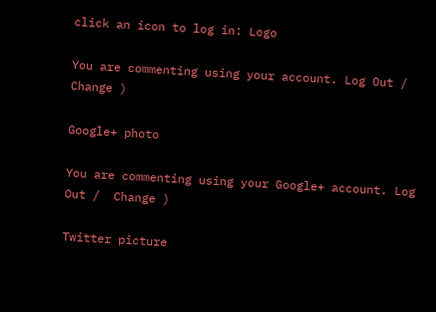click an icon to log in: Logo

You are commenting using your account. Log Out /  Change )

Google+ photo

You are commenting using your Google+ account. Log Out /  Change )

Twitter picture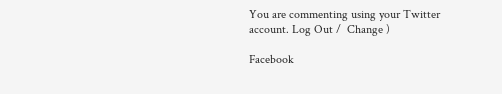You are commenting using your Twitter account. Log Out /  Change )

Facebook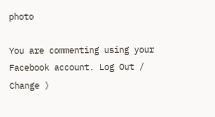photo

You are commenting using your Facebook account. Log Out /  Change )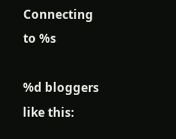Connecting to %s

%d bloggers like this: